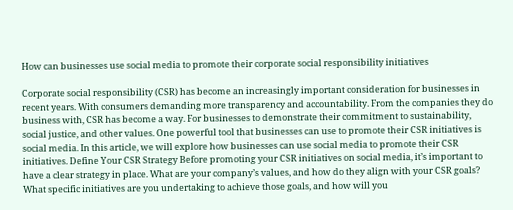How can businesses use social media to promote their corporate social responsibility initiatives

Corporate social responsibility (CSR) has become an increasingly important consideration for businesses in recent years. With consumers demanding more transparency and accountability. From the companies they do business with, CSR has become a way. For businesses to demonstrate their commitment to sustainability, social justice, and other values. One powerful tool that businesses can use to promote their CSR initiatives is social media. In this article, we will explore how businesses can use social media to promote their CSR initiatives. Define Your CSR Strategy Before promoting your CSR initiatives on social media, it’s important to have a clear strategy in place. What are your company’s values, and how do they align with your CSR goals? What specific initiatives are you undertaking to achieve those goals, and how will you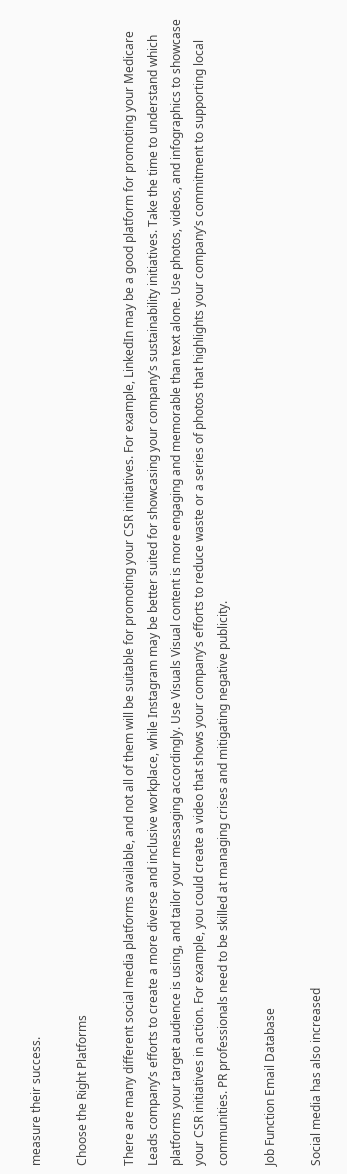measure their success.

Choose the Right Platforms

There are many different social media platforms available, and not all of them will be suitable for promoting your CSR initiatives. For example, LinkedIn may be a good platform for promoting your Medicare Leads company’s efforts to create a more diverse and inclusive workplace, while Instagram may be better suited for showcasing your company’s sustainability initiatives. Take the time to understand which platforms your target audience is using, and tailor your messaging accordingly. Use Visuals Visual content is more engaging and memorable than text alone. Use photos, videos, and infographics to showcase your CSR initiatives in action. For example, you could create a video that shows your company’s efforts to reduce waste or a series of photos that highlights your company’s commitment to supporting local communities. PR professionals need to be skilled at managing crises and mitigating negative publicity.

Job Function Email Database

Social media has also increased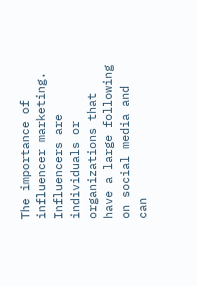The importance of influencer marketing. Influencers are individuals or organizations that have a large following on social media and can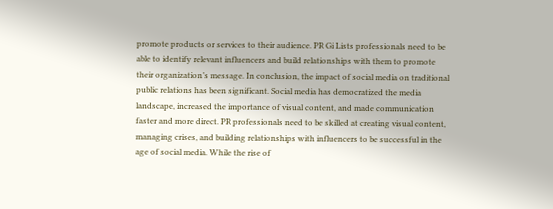promote products or services to their audience. PR Gi Lists professionals need to be able to identify relevant influencers and build relationships with them to promote their organization’s message. In conclusion, the impact of social media on traditional public relations has been significant. Social media has democratized the media landscape, increased the importance of visual content, and made communication faster and more direct. PR professionals need to be skilled at creating visual content, managing crises, and building relationships with influencers to be successful in the age of social media. While the rise of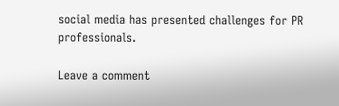social media has presented challenges for PR professionals.

Leave a comment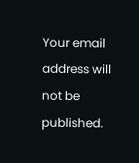Your email address will not be published.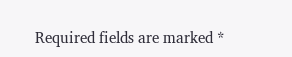Required fields are marked *